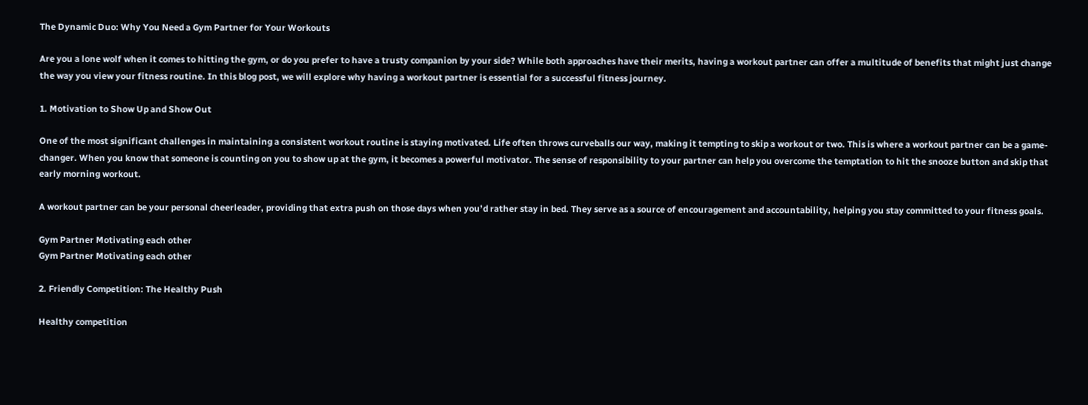The Dynamic Duo: Why You Need a Gym Partner for Your Workouts

Are you a lone wolf when it comes to hitting the gym, or do you prefer to have a trusty companion by your side? While both approaches have their merits, having a workout partner can offer a multitude of benefits that might just change the way you view your fitness routine. In this blog post, we will explore why having a workout partner is essential for a successful fitness journey.

1. Motivation to Show Up and Show Out

One of the most significant challenges in maintaining a consistent workout routine is staying motivated. Life often throws curveballs our way, making it tempting to skip a workout or two. This is where a workout partner can be a game-changer. When you know that someone is counting on you to show up at the gym, it becomes a powerful motivator. The sense of responsibility to your partner can help you overcome the temptation to hit the snooze button and skip that early morning workout.

A workout partner can be your personal cheerleader, providing that extra push on those days when you’d rather stay in bed. They serve as a source of encouragement and accountability, helping you stay committed to your fitness goals.

Gym Partner Motivating each other
Gym Partner Motivating each other

2. Friendly Competition: The Healthy Push

Healthy competition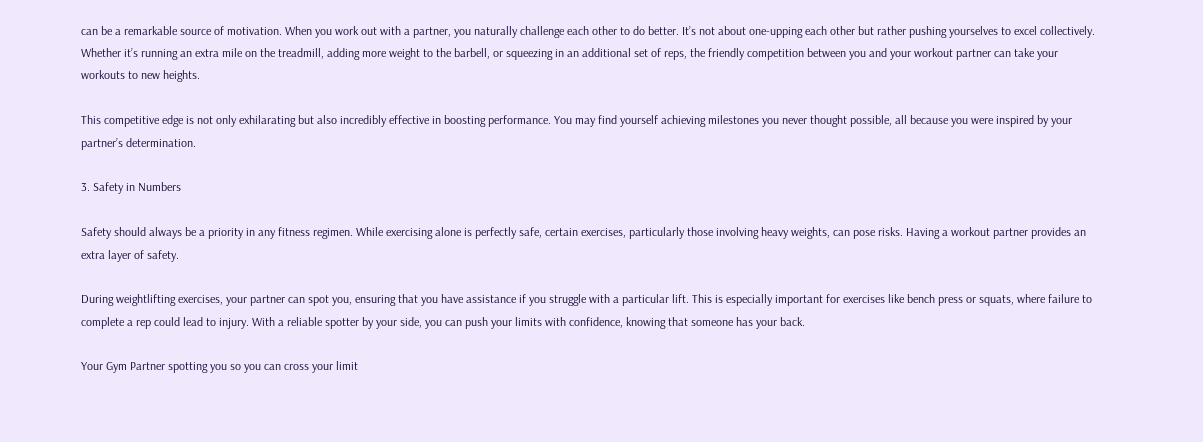can be a remarkable source of motivation. When you work out with a partner, you naturally challenge each other to do better. It’s not about one-upping each other but rather pushing yourselves to excel collectively. Whether it’s running an extra mile on the treadmill, adding more weight to the barbell, or squeezing in an additional set of reps, the friendly competition between you and your workout partner can take your workouts to new heights.

This competitive edge is not only exhilarating but also incredibly effective in boosting performance. You may find yourself achieving milestones you never thought possible, all because you were inspired by your partner’s determination.

3. Safety in Numbers

Safety should always be a priority in any fitness regimen. While exercising alone is perfectly safe, certain exercises, particularly those involving heavy weights, can pose risks. Having a workout partner provides an extra layer of safety.

During weightlifting exercises, your partner can spot you, ensuring that you have assistance if you struggle with a particular lift. This is especially important for exercises like bench press or squats, where failure to complete a rep could lead to injury. With a reliable spotter by your side, you can push your limits with confidence, knowing that someone has your back.

Your Gym Partner spotting you so you can cross your limit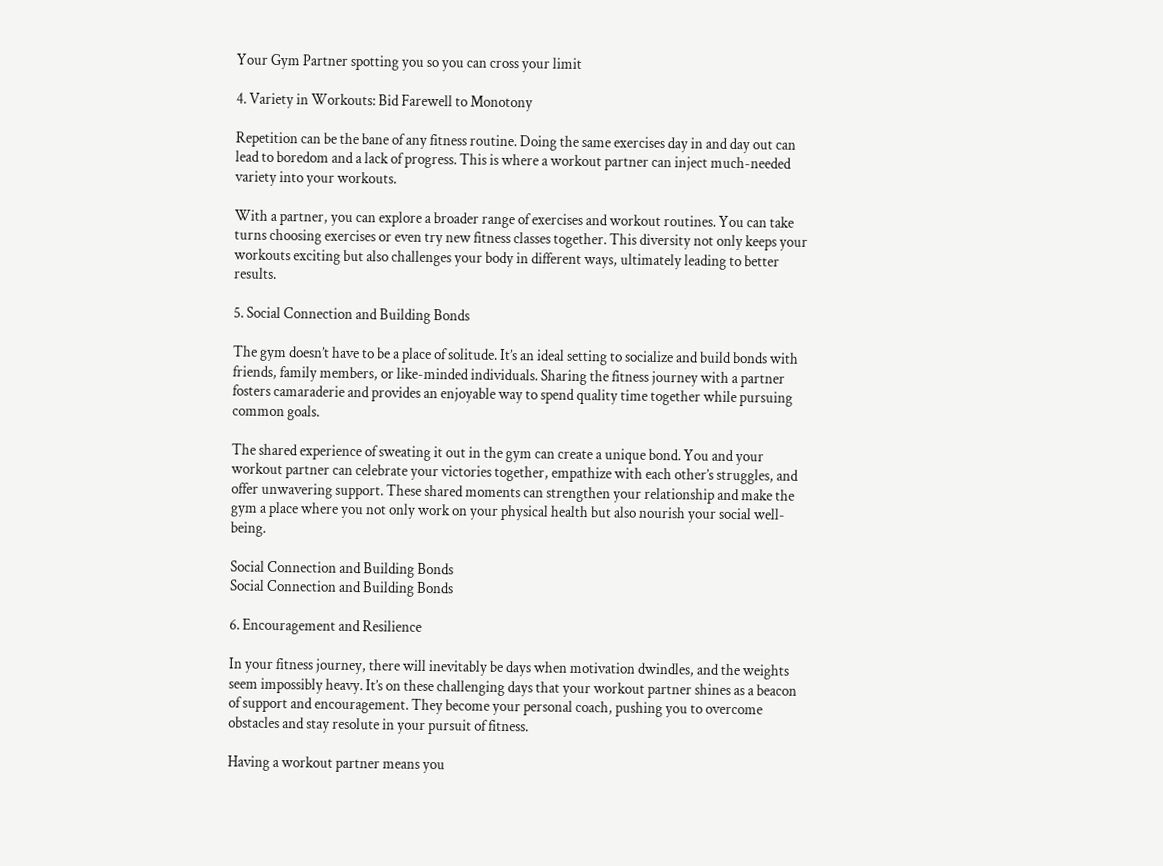Your Gym Partner spotting you so you can cross your limit

4. Variety in Workouts: Bid Farewell to Monotony

Repetition can be the bane of any fitness routine. Doing the same exercises day in and day out can lead to boredom and a lack of progress. This is where a workout partner can inject much-needed variety into your workouts.

With a partner, you can explore a broader range of exercises and workout routines. You can take turns choosing exercises or even try new fitness classes together. This diversity not only keeps your workouts exciting but also challenges your body in different ways, ultimately leading to better results.

5. Social Connection and Building Bonds

The gym doesn’t have to be a place of solitude. It’s an ideal setting to socialize and build bonds with friends, family members, or like-minded individuals. Sharing the fitness journey with a partner fosters camaraderie and provides an enjoyable way to spend quality time together while pursuing common goals.

The shared experience of sweating it out in the gym can create a unique bond. You and your workout partner can celebrate your victories together, empathize with each other’s struggles, and offer unwavering support. These shared moments can strengthen your relationship and make the gym a place where you not only work on your physical health but also nourish your social well-being.

Social Connection and Building Bonds
Social Connection and Building Bonds

6. Encouragement and Resilience

In your fitness journey, there will inevitably be days when motivation dwindles, and the weights seem impossibly heavy. It’s on these challenging days that your workout partner shines as a beacon of support and encouragement. They become your personal coach, pushing you to overcome obstacles and stay resolute in your pursuit of fitness.

Having a workout partner means you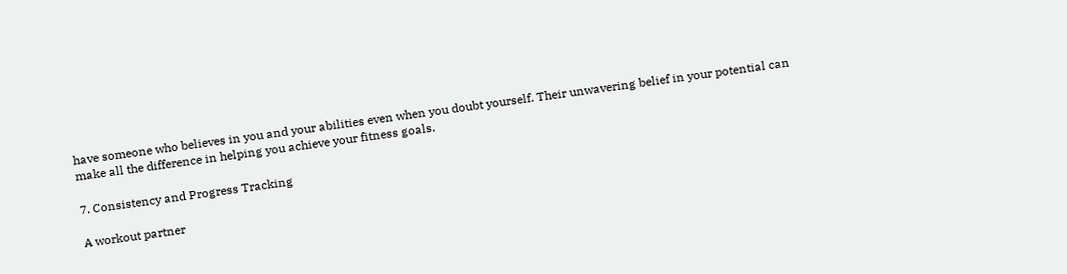have someone who believes in you and your abilities even when you doubt yourself. Their unwavering belief in your potential can make all the difference in helping you achieve your fitness goals.

7. Consistency and Progress Tracking

A workout partner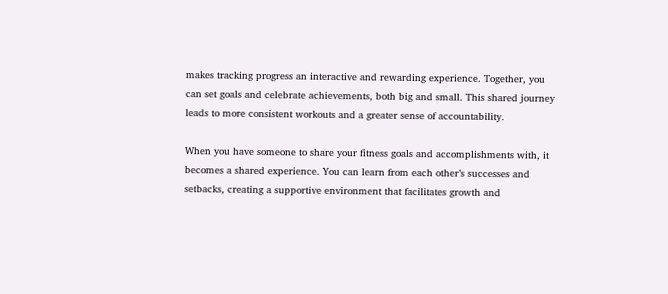makes tracking progress an interactive and rewarding experience. Together, you can set goals and celebrate achievements, both big and small. This shared journey leads to more consistent workouts and a greater sense of accountability.

When you have someone to share your fitness goals and accomplishments with, it becomes a shared experience. You can learn from each other’s successes and setbacks, creating a supportive environment that facilitates growth and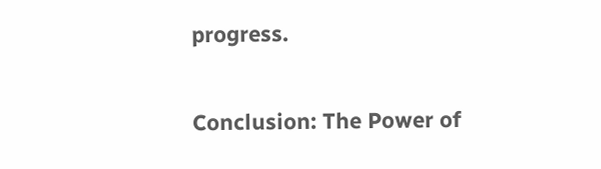progress.

Conclusion: The Power of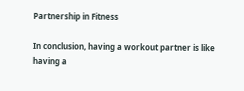Partnership in Fitness

In conclusion, having a workout partner is like having a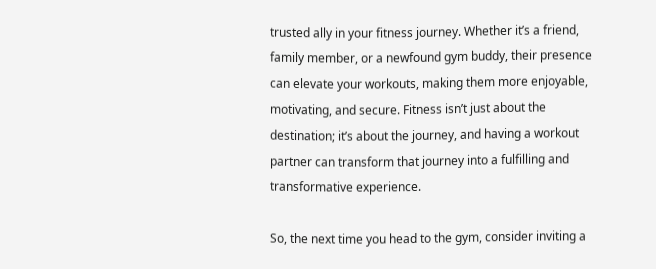trusted ally in your fitness journey. Whether it’s a friend, family member, or a newfound gym buddy, their presence can elevate your workouts, making them more enjoyable, motivating, and secure. Fitness isn’t just about the destination; it’s about the journey, and having a workout partner can transform that journey into a fulfilling and transformative experience.

So, the next time you head to the gym, consider inviting a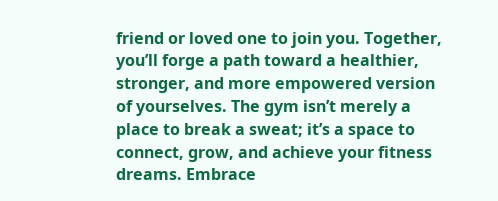friend or loved one to join you. Together, you’ll forge a path toward a healthier, stronger, and more empowered version of yourselves. The gym isn’t merely a place to break a sweat; it’s a space to connect, grow, and achieve your fitness dreams. Embrace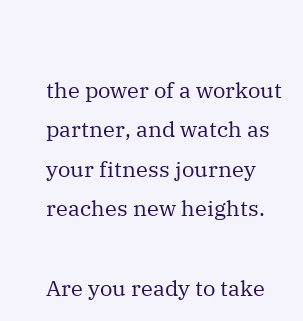the power of a workout partner, and watch as your fitness journey reaches new heights.

Are you ready to take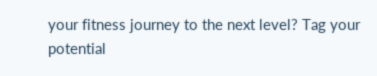your fitness journey to the next level? Tag your potential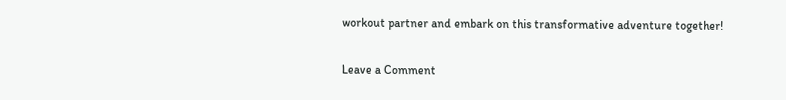workout partner and embark on this transformative adventure together!

Leave a Comment